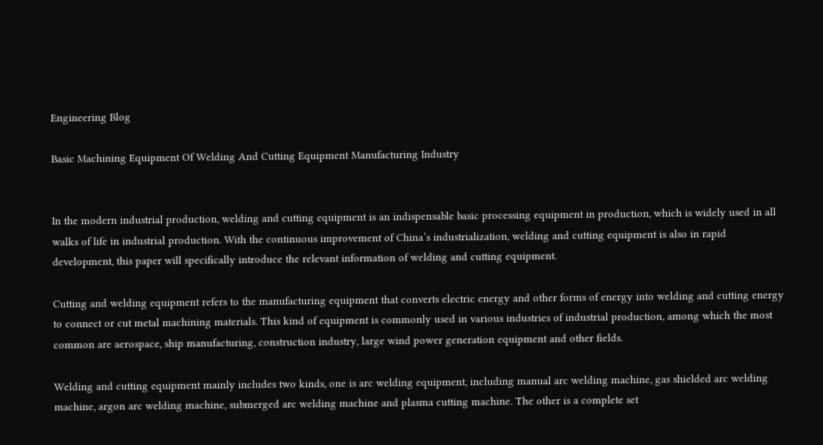Engineering Blog

Basic Machining Equipment Of Welding And Cutting Equipment Manufacturing Industry


In the modern industrial production, welding and cutting equipment is an indispensable basic processing equipment in production, which is widely used in all walks of life in industrial production. With the continuous improvement of China’s industrialization, welding and cutting equipment is also in rapid development, this paper will specifically introduce the relevant information of welding and cutting equipment.

Cutting and welding equipment refers to the manufacturing equipment that converts electric energy and other forms of energy into welding and cutting energy to connect or cut metal machining materials. This kind of equipment is commonly used in various industries of industrial production, among which the most common are aerospace, ship manufacturing, construction industry, large wind power generation equipment and other fields.

Welding and cutting equipment mainly includes two kinds, one is arc welding equipment, including manual arc welding machine, gas shielded arc welding machine, argon arc welding machine, submerged arc welding machine and plasma cutting machine. The other is a complete set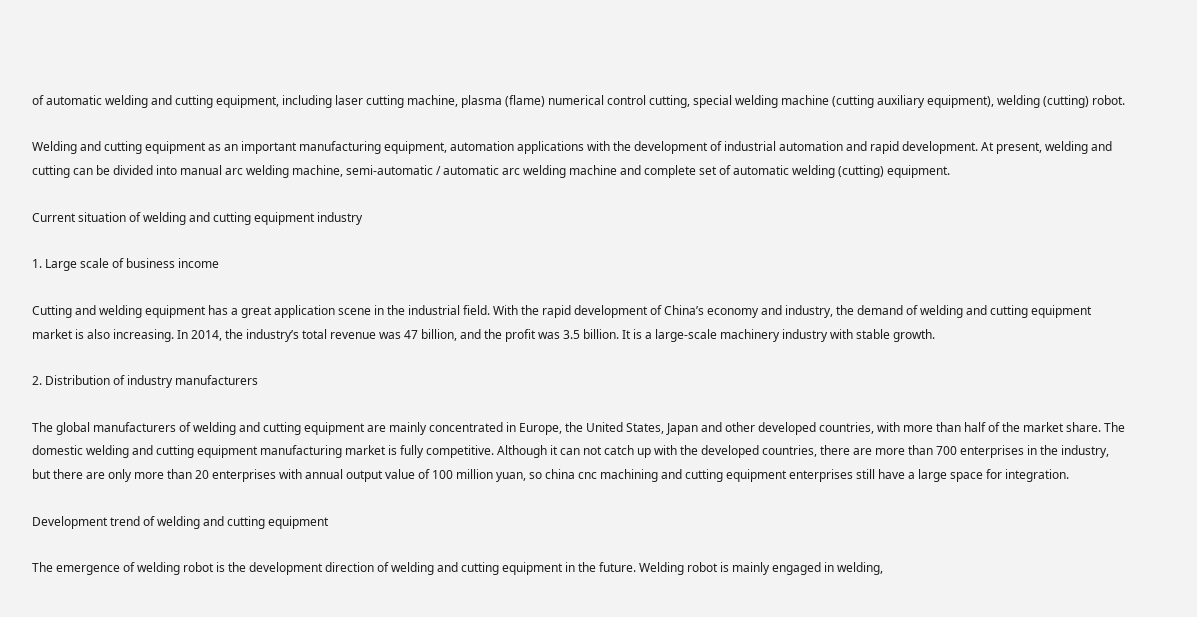of automatic welding and cutting equipment, including laser cutting machine, plasma (flame) numerical control cutting, special welding machine (cutting auxiliary equipment), welding (cutting) robot.

Welding and cutting equipment as an important manufacturing equipment, automation applications with the development of industrial automation and rapid development. At present, welding and cutting can be divided into manual arc welding machine, semi-automatic / automatic arc welding machine and complete set of automatic welding (cutting) equipment.

Current situation of welding and cutting equipment industry

1. Large scale of business income

Cutting and welding equipment has a great application scene in the industrial field. With the rapid development of China’s economy and industry, the demand of welding and cutting equipment market is also increasing. In 2014, the industry’s total revenue was 47 billion, and the profit was 3.5 billion. It is a large-scale machinery industry with stable growth.

2. Distribution of industry manufacturers

The global manufacturers of welding and cutting equipment are mainly concentrated in Europe, the United States, Japan and other developed countries, with more than half of the market share. The domestic welding and cutting equipment manufacturing market is fully competitive. Although it can not catch up with the developed countries, there are more than 700 enterprises in the industry, but there are only more than 20 enterprises with annual output value of 100 million yuan, so china cnc machining and cutting equipment enterprises still have a large space for integration.

Development trend of welding and cutting equipment

The emergence of welding robot is the development direction of welding and cutting equipment in the future. Welding robot is mainly engaged in welding,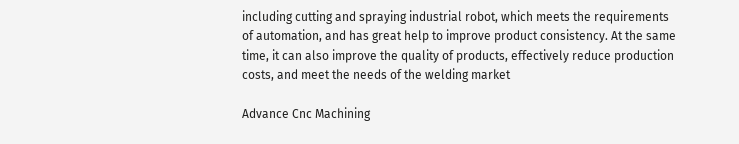including cutting and spraying industrial robot, which meets the requirements of automation, and has great help to improve product consistency. At the same time, it can also improve the quality of products, effectively reduce production costs, and meet the needs of the welding market

Advance Cnc Machining